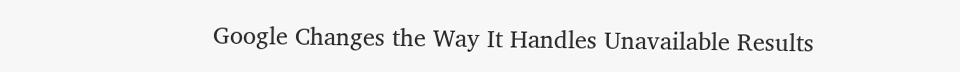Google Changes the Way It Handles Unavailable Results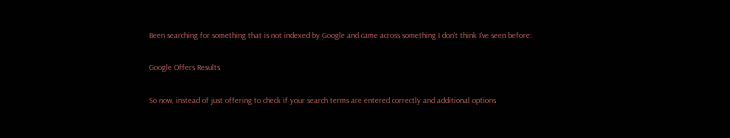Been searching for something that is not indexed by Google and came across something I don’t think I’ve seen before:

Google Offers Results

So now, instead of just offering to check if your search terms are entered correctly and additional options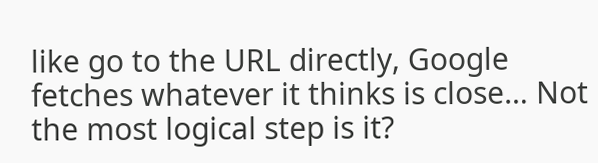like go to the URL directly, Google fetches whatever it thinks is close… Not the most logical step is it?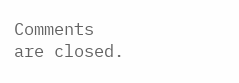Comments are closed.